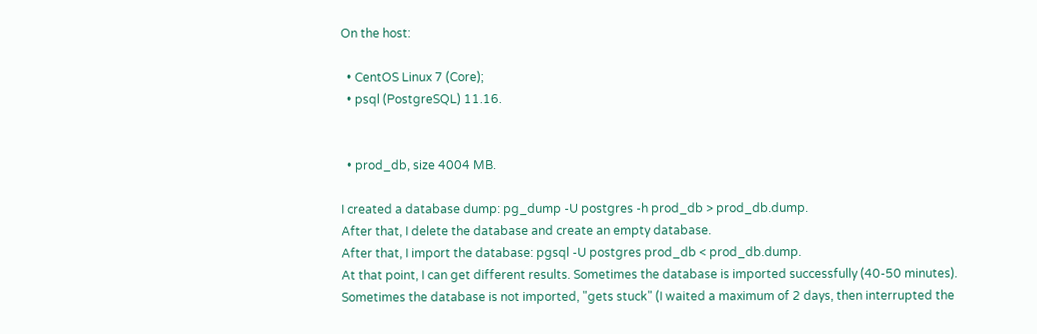On the host:

  • CentOS Linux 7 (Core);
  • psql (PostgreSQL) 11.16.


  • prod_db, size 4004 MB.

I created a database dump: pg_dump -U postgres -h prod_db > prod_db.dump.
After that, I delete the database and create an empty database.
After that, I import the database: pgsql -U postgres prod_db < prod_db.dump.
At that point, I can get different results. Sometimes the database is imported successfully (40-50 minutes). Sometimes the database is not imported, "gets stuck" (I waited a maximum of 2 days, then interrupted the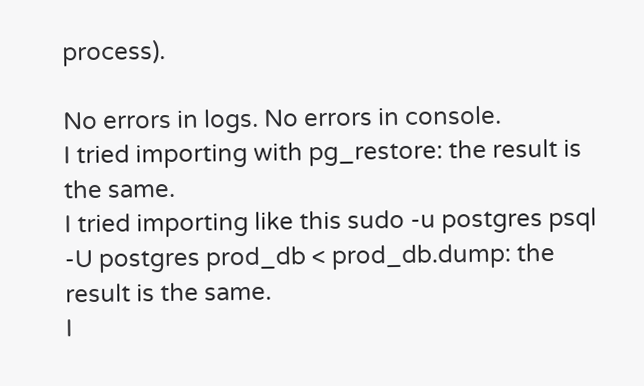process).

No errors in logs. No errors in console.
I tried importing with pg_restore: the result is the same.
I tried importing like this sudo -u postgres psql -U postgres prod_db < prod_db.dump: the result is the same.
I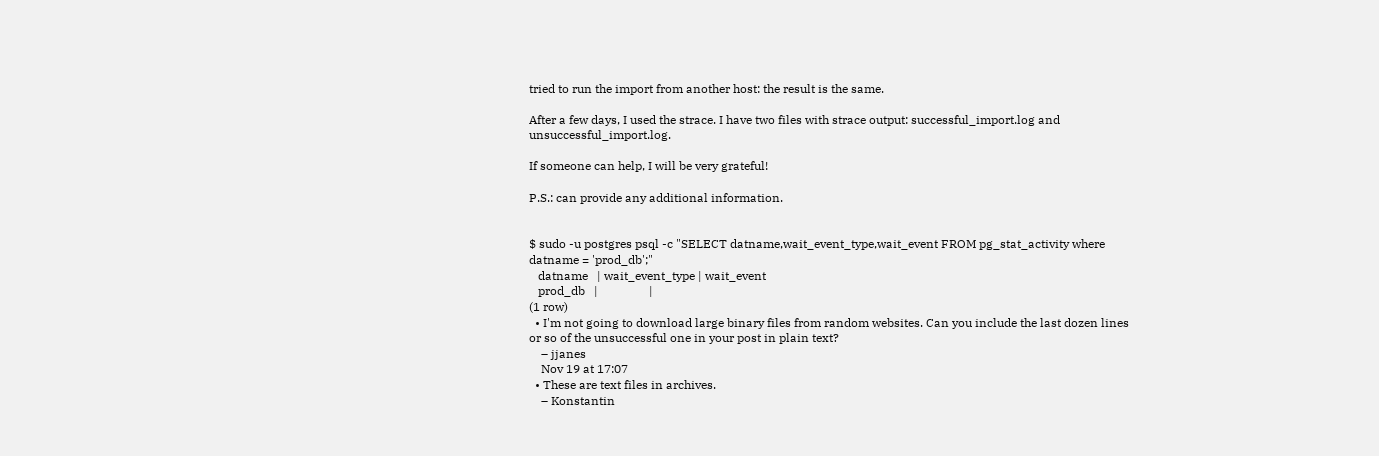tried to run the import from another host: the result is the same.

After a few days, I used the strace. I have two files with strace output: successful_import.log and unsuccessful_import.log.

If someone can help, I will be very grateful!

P.S.: can provide any additional information.


$ sudo -u postgres psql -c "SELECT datname,wait_event_type,wait_event FROM pg_stat_activity where datname = 'prod_db';"
   datname   | wait_event_type | wait_event
   prod_db   |                 |
(1 row)
  • I'm not going to download large binary files from random websites. Can you include the last dozen lines or so of the unsuccessful one in your post in plain text?
    – jjanes
    Nov 19 at 17:07
  • These are text files in archives.
    – Konstantin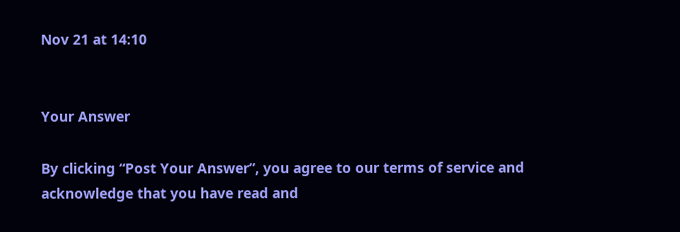Nov 21 at 14:10


Your Answer

By clicking “Post Your Answer”, you agree to our terms of service and acknowledge that you have read and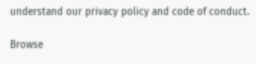understand our privacy policy and code of conduct.

Browse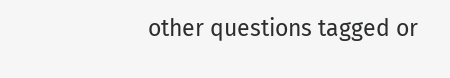other questions tagged or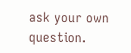ask your own question.